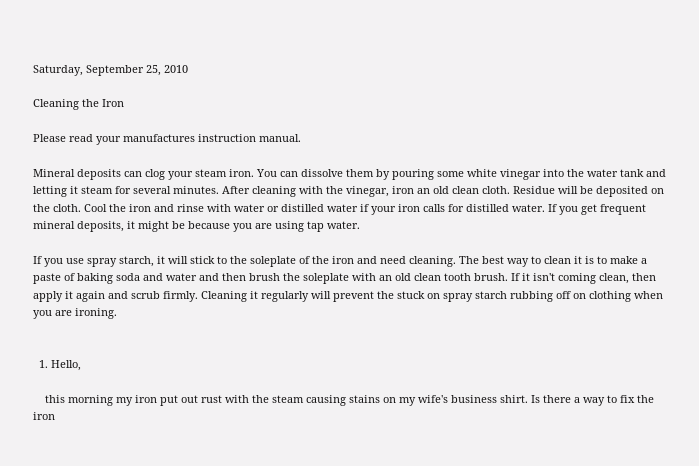Saturday, September 25, 2010

Cleaning the Iron

Please read your manufactures instruction manual.

Mineral deposits can clog your steam iron. You can dissolve them by pouring some white vinegar into the water tank and letting it steam for several minutes. After cleaning with the vinegar, iron an old clean cloth. Residue will be deposited on the cloth. Cool the iron and rinse with water or distilled water if your iron calls for distilled water. If you get frequent mineral deposits, it might be because you are using tap water.

If you use spray starch, it will stick to the soleplate of the iron and need cleaning. The best way to clean it is to make a paste of baking soda and water and then brush the soleplate with an old clean tooth brush. If it isn't coming clean, then apply it again and scrub firmly. Cleaning it regularly will prevent the stuck on spray starch rubbing off on clothing when you are ironing.


  1. Hello,

    this morning my iron put out rust with the steam causing stains on my wife's business shirt. Is there a way to fix the iron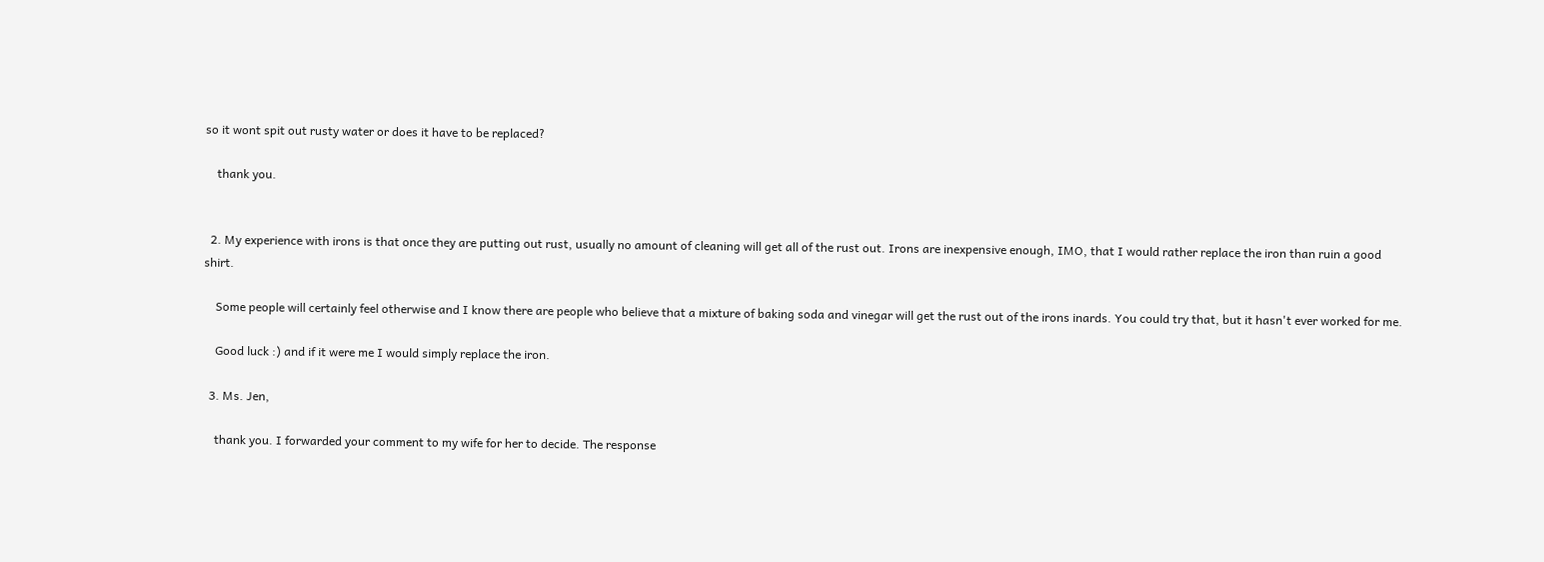so it wont spit out rusty water or does it have to be replaced?

    thank you.


  2. My experience with irons is that once they are putting out rust, usually no amount of cleaning will get all of the rust out. Irons are inexpensive enough, IMO, that I would rather replace the iron than ruin a good shirt.

    Some people will certainly feel otherwise and I know there are people who believe that a mixture of baking soda and vinegar will get the rust out of the irons inards. You could try that, but it hasn't ever worked for me.

    Good luck :) and if it were me I would simply replace the iron.

  3. Ms. Jen,

    thank you. I forwarded your comment to my wife for her to decide. The response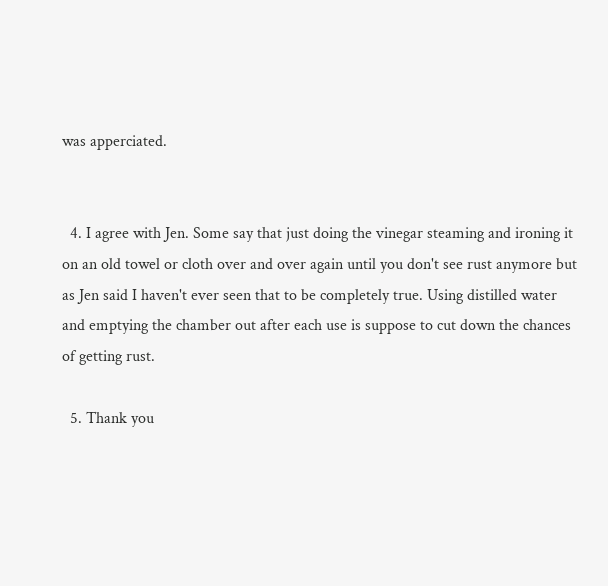was apperciated.


  4. I agree with Jen. Some say that just doing the vinegar steaming and ironing it on an old towel or cloth over and over again until you don't see rust anymore but as Jen said I haven't ever seen that to be completely true. Using distilled water and emptying the chamber out after each use is suppose to cut down the chances of getting rust.

  5. Thank you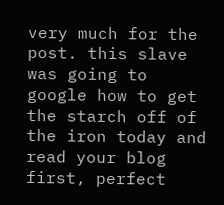very much for the post. this slave was going to google how to get the starch off of the iron today and read your blog first, perfect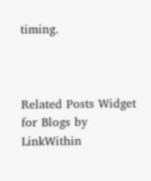timing.



Related Posts Widget for Blogs by LinkWithin